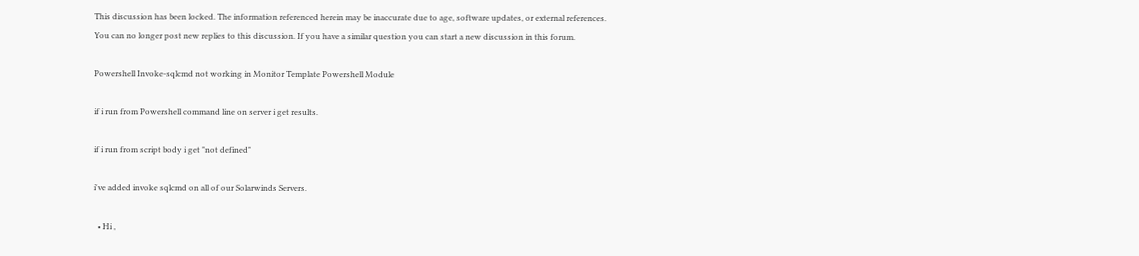This discussion has been locked. The information referenced herein may be inaccurate due to age, software updates, or external references.
You can no longer post new replies to this discussion. If you have a similar question you can start a new discussion in this forum.

Powershell Invoke-sqlcmd not working in Monitor Template Powershell Module

if i run from Powershell command line on server i get results.

if i run from script body i get "not defined"

i've added invoke sqlcmd on all of our Solarwinds Servers.

  • Hi ,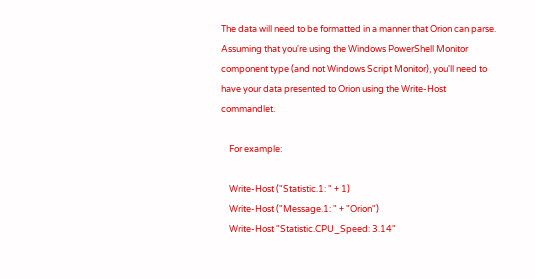The data will need to be formatted in a manner that Orion can parse. Assuming that you're using the Windows PowerShell Monitor component type (and not Windows Script Monitor), you'll need to have your data presented to Orion using the Write-Host commandlet.

    For example:

    Write-Host ("Statistic.1: " + 1)
    Write-Host ("Message.1: " + "Orion")
    Write-Host "Statistic.CPU_Speed: 3.14"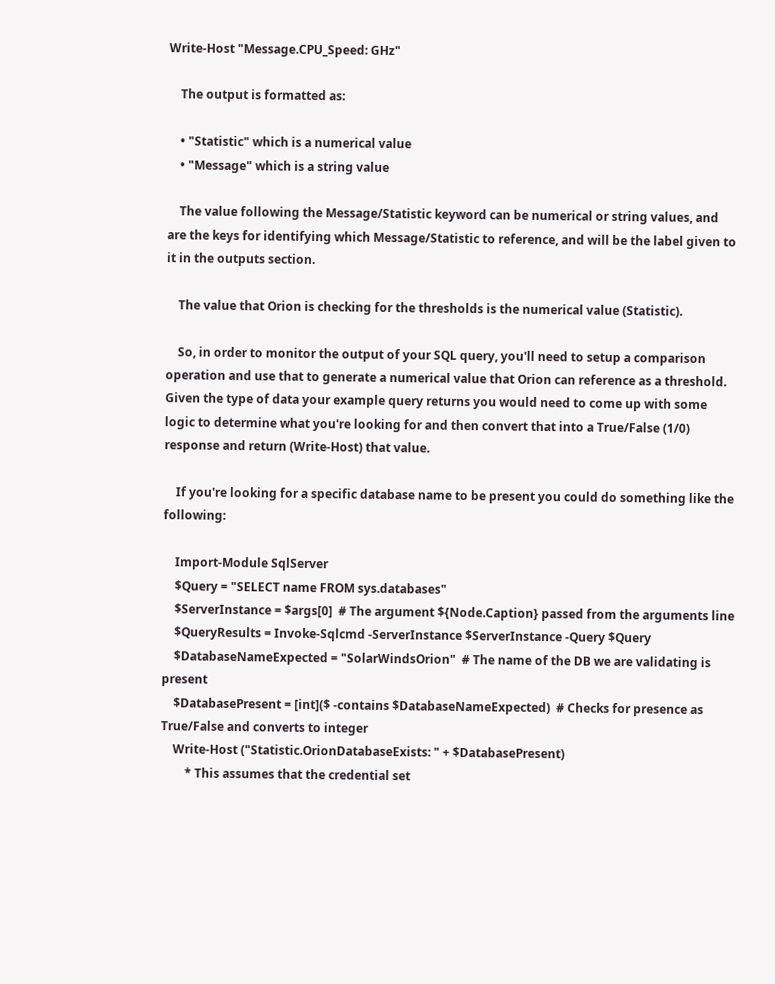Write-Host "Message.CPU_Speed: GHz"

    The output is formatted as:

    • "Statistic" which is a numerical value
    • "Message" which is a string value

    The value following the Message/Statistic keyword can be numerical or string values, and are the keys for identifying which Message/Statistic to reference, and will be the label given to it in the outputs section.

    The value that Orion is checking for the thresholds is the numerical value (Statistic).

    So, in order to monitor the output of your SQL query, you'll need to setup a comparison operation and use that to generate a numerical value that Orion can reference as a threshold. Given the type of data your example query returns you would need to come up with some logic to determine what you're looking for and then convert that into a True/False (1/0) response and return (Write-Host) that value.

    If you're looking for a specific database name to be present you could do something like the following:

    Import-Module SqlServer
    $Query = "SELECT name FROM sys.databases"
    $ServerInstance = $args[0]  # The argument ${Node.Caption} passed from the arguments line
    $QueryResults = Invoke-Sqlcmd -ServerInstance $ServerInstance -Query $Query
    $DatabaseNameExpected = "SolarWindsOrion"  # The name of the DB we are validating is present
    $DatabasePresent = [int]($ -contains $DatabaseNameExpected)  # Checks for presence as True/False and converts to integer
    Write-Host ("Statistic.OrionDatabaseExists: " + $DatabasePresent)
        * This assumes that the credential set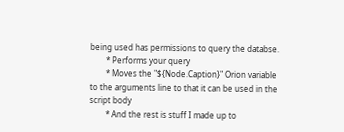being used has permissions to query the databse.
        * Performs your query
        * Moves the "${Node.Caption}" Orion variable to the arguments line to that it can be used in the script body
        * And the rest is stuff I made up to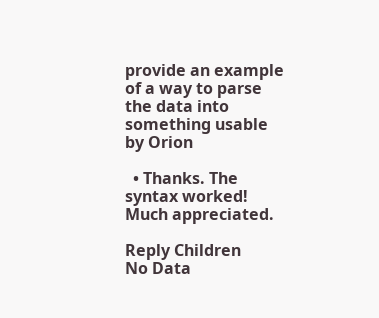provide an example of a way to parse the data into something usable by Orion

  • Thanks. The syntax worked!  Much appreciated.

Reply Children
No Data